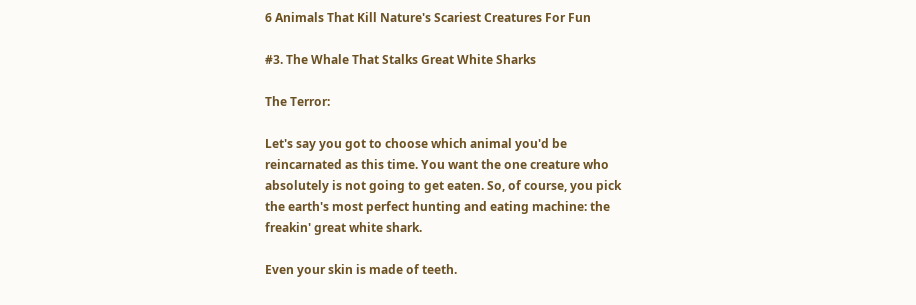6 Animals That Kill Nature's Scariest Creatures For Fun

#3. The Whale That Stalks Great White Sharks

The Terror:

Let's say you got to choose which animal you'd be reincarnated as this time. You want the one creature who absolutely is not going to get eaten. So, of course, you pick the earth's most perfect hunting and eating machine: the freakin' great white shark.

Even your skin is made of teeth.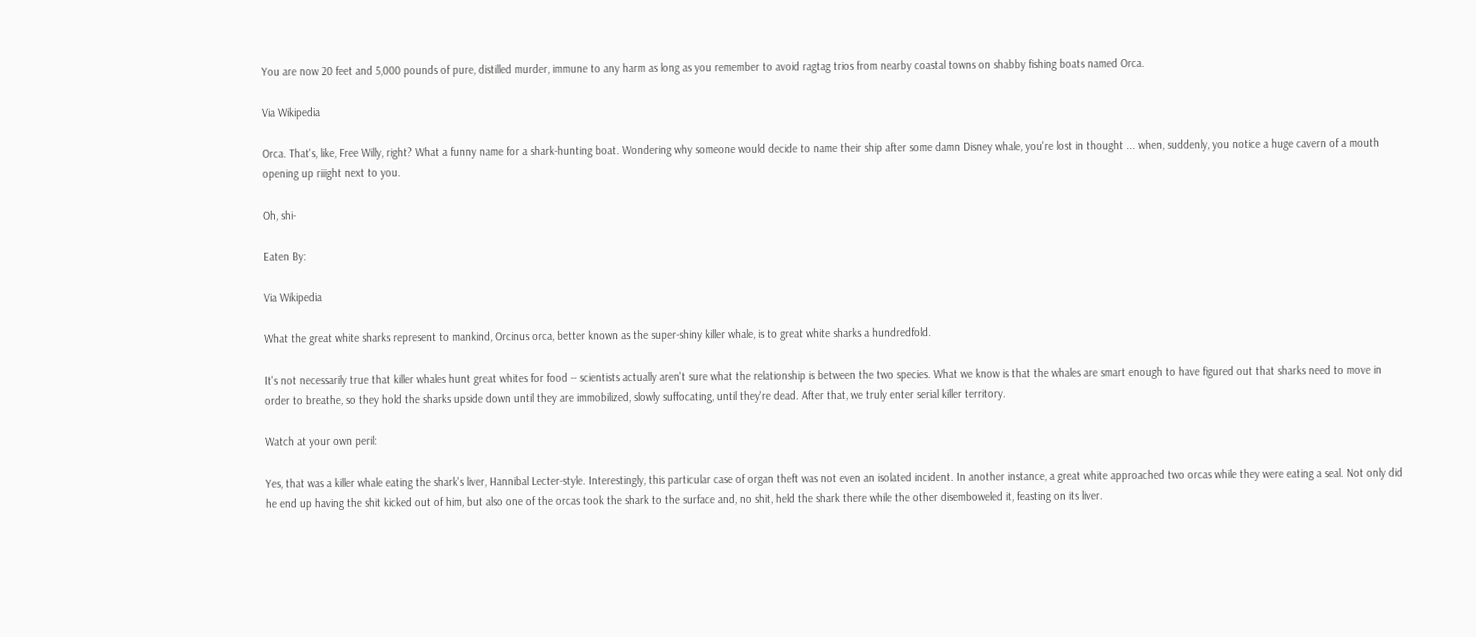You are now 20 feet and 5,000 pounds of pure, distilled murder, immune to any harm as long as you remember to avoid ragtag trios from nearby coastal towns on shabby fishing boats named Orca.

Via Wikipedia

Orca. That's, like, Free Willy, right? What a funny name for a shark-hunting boat. Wondering why someone would decide to name their ship after some damn Disney whale, you're lost in thought ... when, suddenly, you notice a huge cavern of a mouth opening up riiight next to you.

Oh, shi-

Eaten By:

Via Wikipedia

What the great white sharks represent to mankind, Orcinus orca, better known as the super-shiny killer whale, is to great white sharks a hundredfold.

It's not necessarily true that killer whales hunt great whites for food -- scientists actually aren't sure what the relationship is between the two species. What we know is that the whales are smart enough to have figured out that sharks need to move in order to breathe, so they hold the sharks upside down until they are immobilized, slowly suffocating, until they're dead. After that, we truly enter serial killer territory.

Watch at your own peril:

Yes, that was a killer whale eating the shark's liver, Hannibal Lecter-style. Interestingly, this particular case of organ theft was not even an isolated incident. In another instance, a great white approached two orcas while they were eating a seal. Not only did he end up having the shit kicked out of him, but also one of the orcas took the shark to the surface and, no shit, held the shark there while the other disemboweled it, feasting on its liver.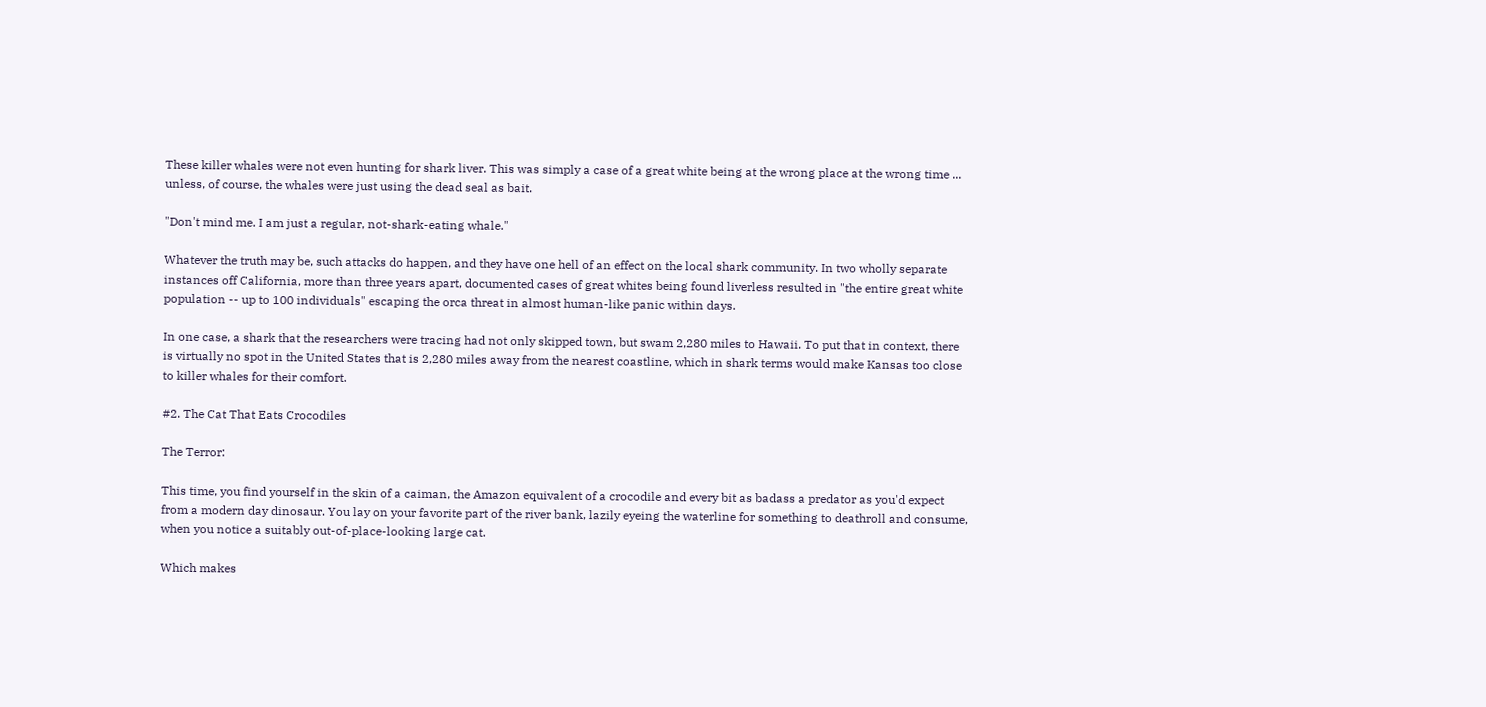These killer whales were not even hunting for shark liver. This was simply a case of a great white being at the wrong place at the wrong time ... unless, of course, the whales were just using the dead seal as bait.

"Don't mind me. I am just a regular, not-shark-eating whale."

Whatever the truth may be, such attacks do happen, and they have one hell of an effect on the local shark community. In two wholly separate instances off California, more than three years apart, documented cases of great whites being found liverless resulted in "the entire great white population -- up to 100 individuals" escaping the orca threat in almost human-like panic within days.

In one case, a shark that the researchers were tracing had not only skipped town, but swam 2,280 miles to Hawaii. To put that in context, there is virtually no spot in the United States that is 2,280 miles away from the nearest coastline, which in shark terms would make Kansas too close to killer whales for their comfort.

#2. The Cat That Eats Crocodiles

The Terror:

This time, you find yourself in the skin of a caiman, the Amazon equivalent of a crocodile and every bit as badass a predator as you'd expect from a modern day dinosaur. You lay on your favorite part of the river bank, lazily eyeing the waterline for something to deathroll and consume, when you notice a suitably out-of-place-looking large cat.

Which makes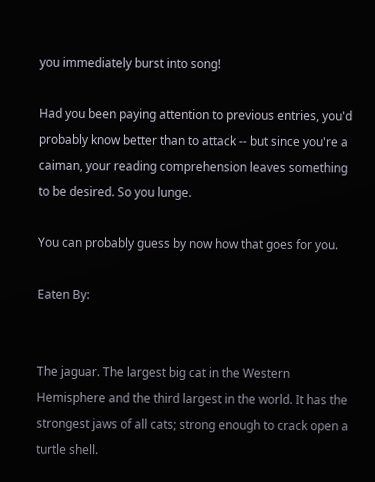you immediately burst into song!

Had you been paying attention to previous entries, you'd probably know better than to attack -- but since you're a caiman, your reading comprehension leaves something to be desired. So you lunge.

You can probably guess by now how that goes for you.

Eaten By:


The jaguar. The largest big cat in the Western Hemisphere and the third largest in the world. It has the strongest jaws of all cats; strong enough to crack open a turtle shell.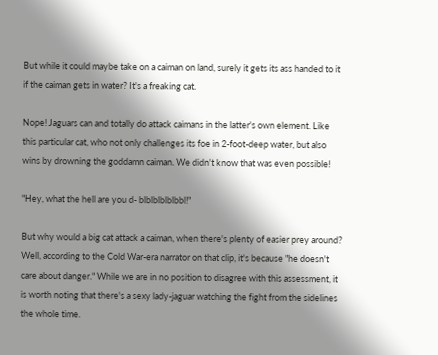But while it could maybe take on a caiman on land, surely it gets its ass handed to it if the caiman gets in water? It's a freaking cat.

Nope! Jaguars can and totally do attack caimans in the latter's own element. Like this particular cat, who not only challenges its foe in 2-foot-deep water, but also wins by drowning the goddamn caiman. We didn't know that was even possible!

"Hey, what the hell are you d- blblblblblbbl!"

But why would a big cat attack a caiman, when there's plenty of easier prey around? Well, according to the Cold War-era narrator on that clip, it's because "he doesn't care about danger." While we are in no position to disagree with this assessment, it is worth noting that there's a sexy lady-jaguar watching the fight from the sidelines the whole time.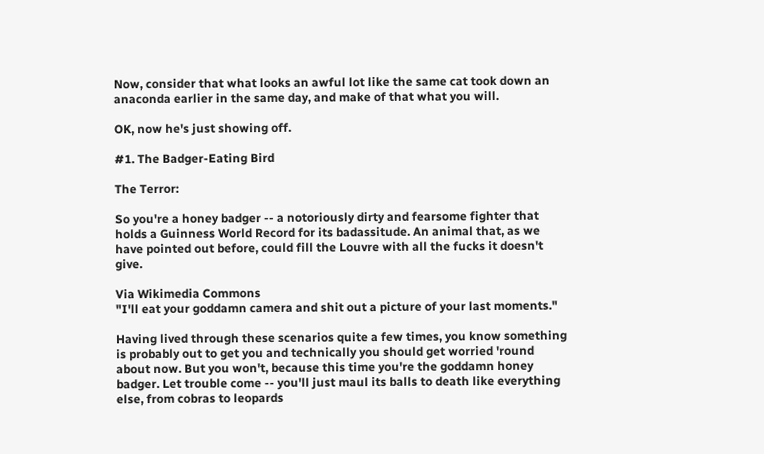Now, consider that what looks an awful lot like the same cat took down an anaconda earlier in the same day, and make of that what you will.

OK, now he's just showing off.

#1. The Badger-Eating Bird

The Terror:

So you're a honey badger -- a notoriously dirty and fearsome fighter that holds a Guinness World Record for its badassitude. An animal that, as we have pointed out before, could fill the Louvre with all the fucks it doesn't give.

Via Wikimedia Commons
"I'll eat your goddamn camera and shit out a picture of your last moments."

Having lived through these scenarios quite a few times, you know something is probably out to get you and technically you should get worried 'round about now. But you won't, because this time you're the goddamn honey badger. Let trouble come -- you'll just maul its balls to death like everything else, from cobras to leopards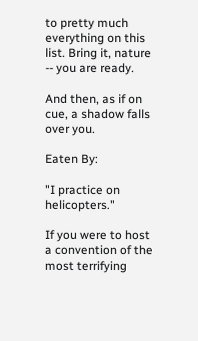to pretty much everything on this list. Bring it, nature -- you are ready.

And then, as if on cue, a shadow falls over you.

Eaten By:

"I practice on helicopters."

If you were to host a convention of the most terrifying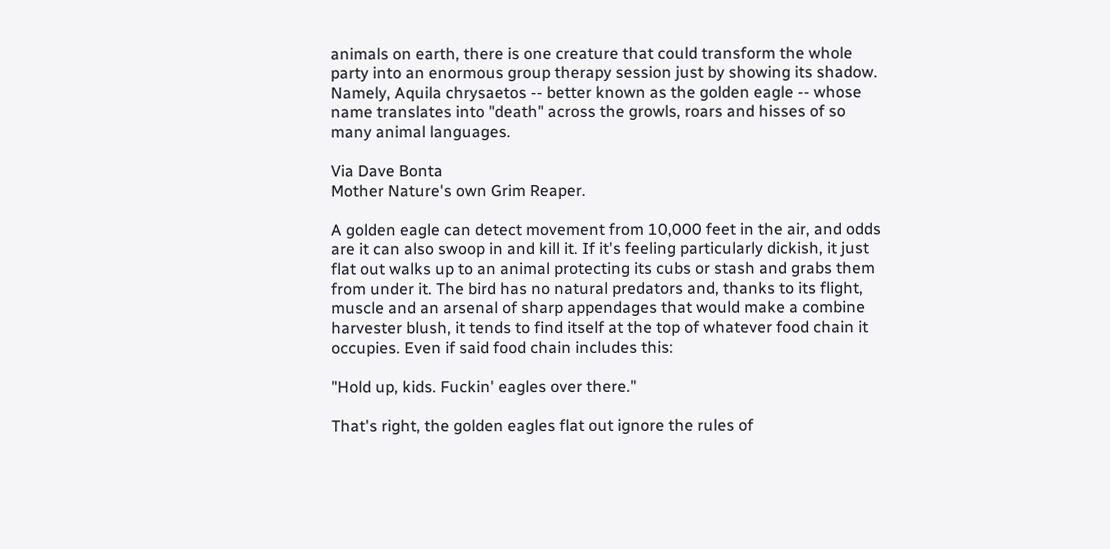animals on earth, there is one creature that could transform the whole party into an enormous group therapy session just by showing its shadow. Namely, Aquila chrysaetos -- better known as the golden eagle -- whose name translates into "death" across the growls, roars and hisses of so many animal languages.

Via Dave Bonta
Mother Nature's own Grim Reaper.

A golden eagle can detect movement from 10,000 feet in the air, and odds are it can also swoop in and kill it. If it's feeling particularly dickish, it just flat out walks up to an animal protecting its cubs or stash and grabs them from under it. The bird has no natural predators and, thanks to its flight, muscle and an arsenal of sharp appendages that would make a combine harvester blush, it tends to find itself at the top of whatever food chain it occupies. Even if said food chain includes this:

"Hold up, kids. Fuckin' eagles over there."

That's right, the golden eagles flat out ignore the rules of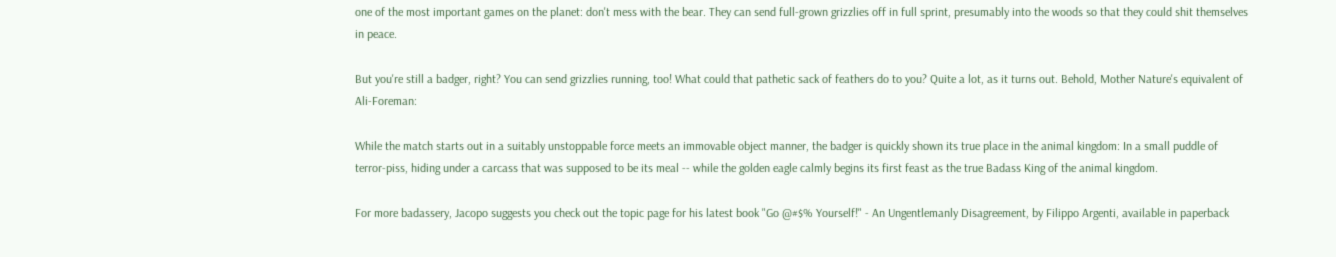one of the most important games on the planet: don't mess with the bear. They can send full-grown grizzlies off in full sprint, presumably into the woods so that they could shit themselves in peace.

But you're still a badger, right? You can send grizzlies running, too! What could that pathetic sack of feathers do to you? Quite a lot, as it turns out. Behold, Mother Nature's equivalent of Ali-Foreman:

While the match starts out in a suitably unstoppable force meets an immovable object manner, the badger is quickly shown its true place in the animal kingdom: In a small puddle of terror-piss, hiding under a carcass that was supposed to be its meal -- while the golden eagle calmly begins its first feast as the true Badass King of the animal kingdom.

For more badassery, Jacopo suggests you check out the topic page for his latest book "Go @#$% Yourself!" - An Ungentlemanly Disagreement, by Filippo Argenti, available in paperback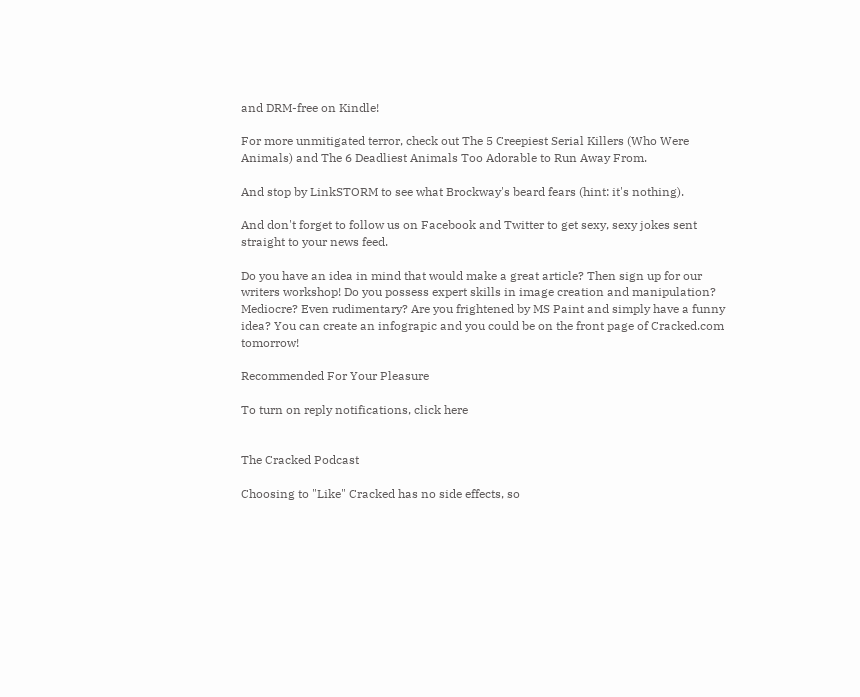and DRM-free on Kindle!

For more unmitigated terror, check out The 5 Creepiest Serial Killers (Who Were Animals) and The 6 Deadliest Animals Too Adorable to Run Away From.

And stop by LinkSTORM to see what Brockway's beard fears (hint: it's nothing).

And don't forget to follow us on Facebook and Twitter to get sexy, sexy jokes sent straight to your news feed.

Do you have an idea in mind that would make a great article? Then sign up for our writers workshop! Do you possess expert skills in image creation and manipulation? Mediocre? Even rudimentary? Are you frightened by MS Paint and simply have a funny idea? You can create an infograpic and you could be on the front page of Cracked.com tomorrow!

Recommended For Your Pleasure

To turn on reply notifications, click here


The Cracked Podcast

Choosing to "Like" Cracked has no side effects, so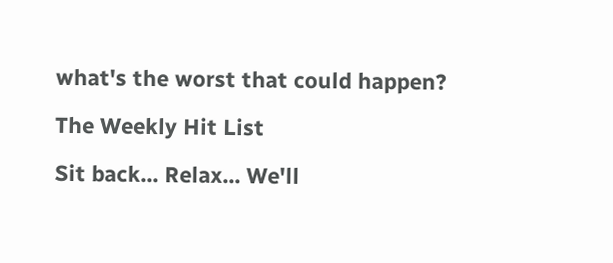what's the worst that could happen?

The Weekly Hit List

Sit back... Relax... We'll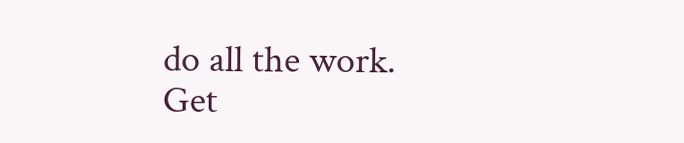do all the work.
Get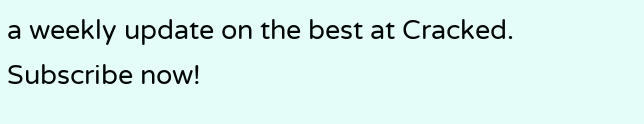a weekly update on the best at Cracked. Subscribe now!